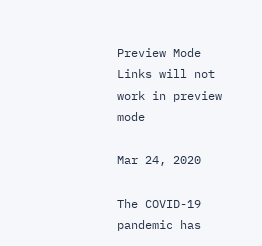Preview Mode Links will not work in preview mode

Mar 24, 2020

The COVID-19 pandemic has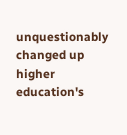unquestionably changed up higher education's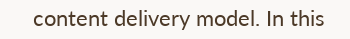content delivery model. In this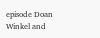episode Doan Winkel and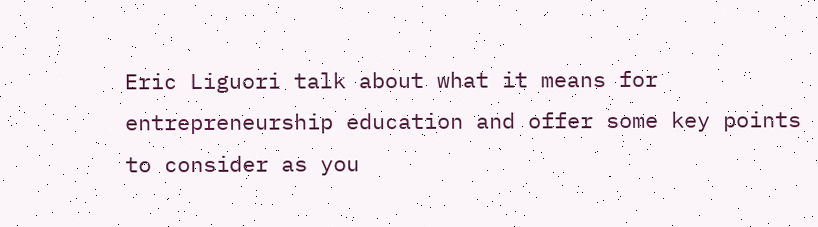Eric Liguori talk about what it means for entrepreneurship education and offer some key points to consider as you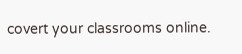covert your classrooms online.